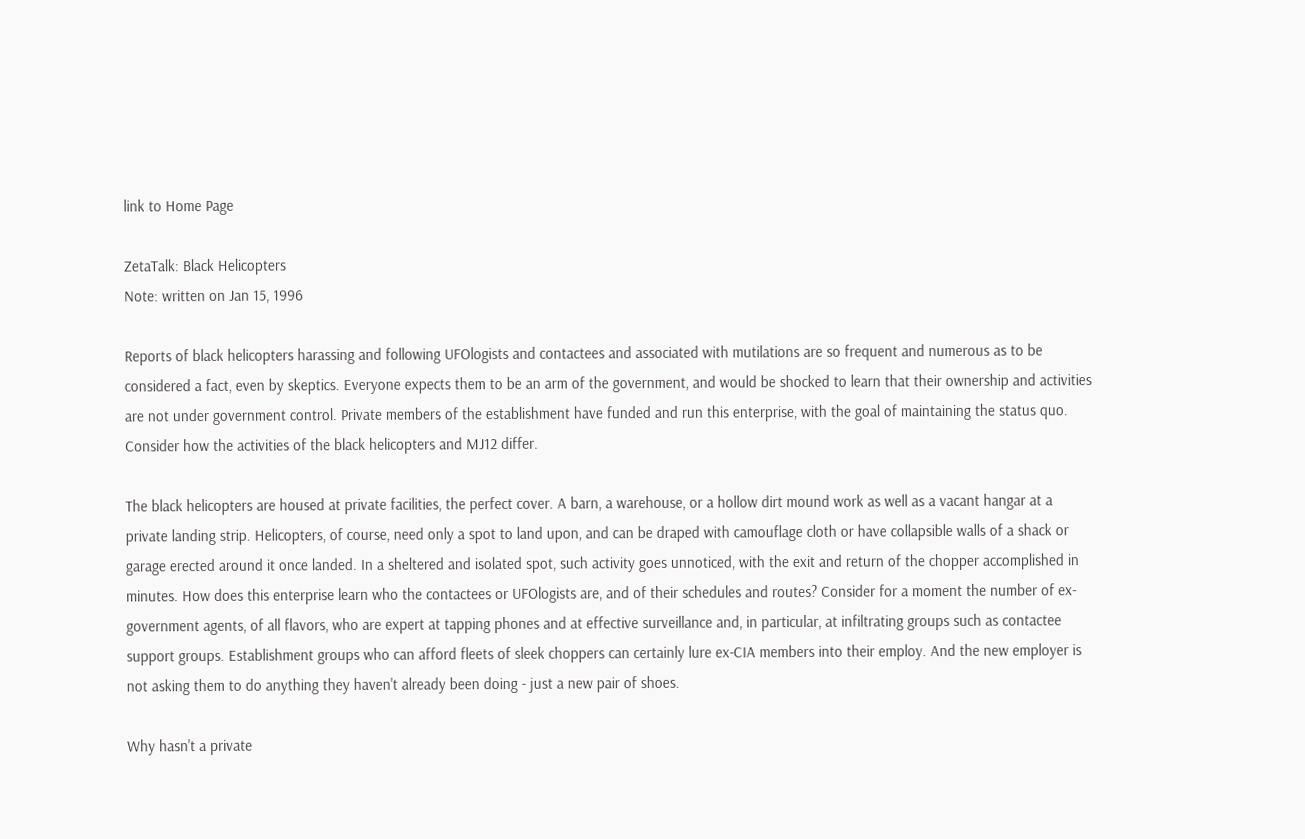link to Home Page

ZetaTalk: Black Helicopters
Note: written on Jan 15, 1996

Reports of black helicopters harassing and following UFOlogists and contactees and associated with mutilations are so frequent and numerous as to be considered a fact, even by skeptics. Everyone expects them to be an arm of the government, and would be shocked to learn that their ownership and activities are not under government control. Private members of the establishment have funded and run this enterprise, with the goal of maintaining the status quo. Consider how the activities of the black helicopters and MJ12 differ.

The black helicopters are housed at private facilities, the perfect cover. A barn, a warehouse, or a hollow dirt mound work as well as a vacant hangar at a private landing strip. Helicopters, of course, need only a spot to land upon, and can be draped with camouflage cloth or have collapsible walls of a shack or garage erected around it once landed. In a sheltered and isolated spot, such activity goes unnoticed, with the exit and return of the chopper accomplished in minutes. How does this enterprise learn who the contactees or UFOlogists are, and of their schedules and routes? Consider for a moment the number of ex-government agents, of all flavors, who are expert at tapping phones and at effective surveillance and, in particular, at infiltrating groups such as contactee support groups. Establishment groups who can afford fleets of sleek choppers can certainly lure ex-CIA members into their employ. And the new employer is not asking them to do anything they haven't already been doing - just a new pair of shoes.

Why hasn't a private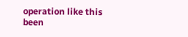operation like this been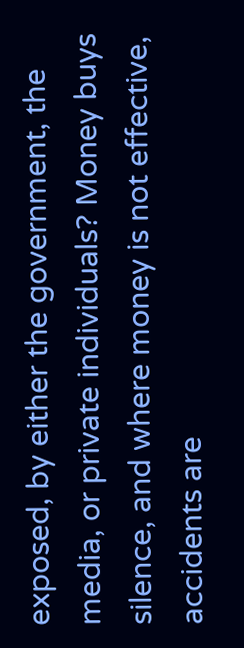exposed, by either the government, the media, or private individuals? Money buys silence, and where money is not effective, accidents are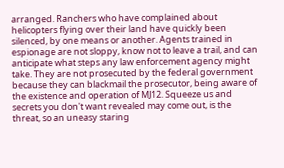arranged. Ranchers who have complained about helicopters flying over their land have quickly been silenced, by one means or another. Agents trained in espionage are not sloppy, know not to leave a trail, and can anticipate what steps any law enforcement agency might take. They are not prosecuted by the federal government because they can blackmail the prosecutor, being aware of the existence and operation of MJ12. Squeeze us and secrets you don't want revealed may come out, is the threat, so an uneasy staring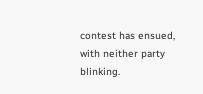contest has ensued, with neither party blinking.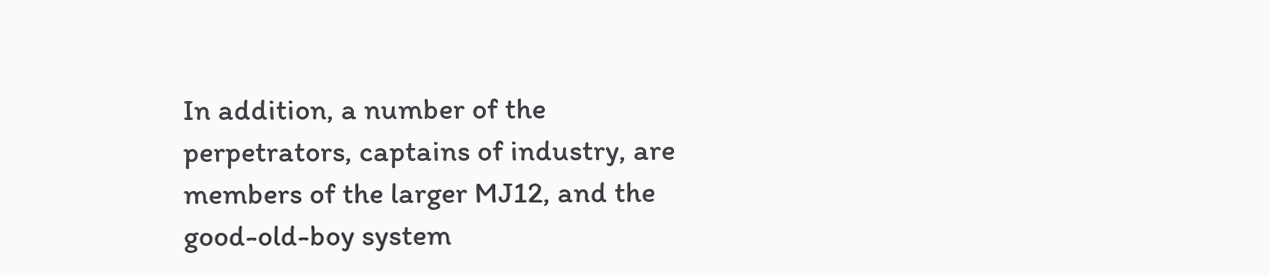In addition, a number of the perpetrators, captains of industry, are members of the larger MJ12, and the good-old-boy system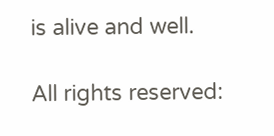is alive and well.

All rights reserved: